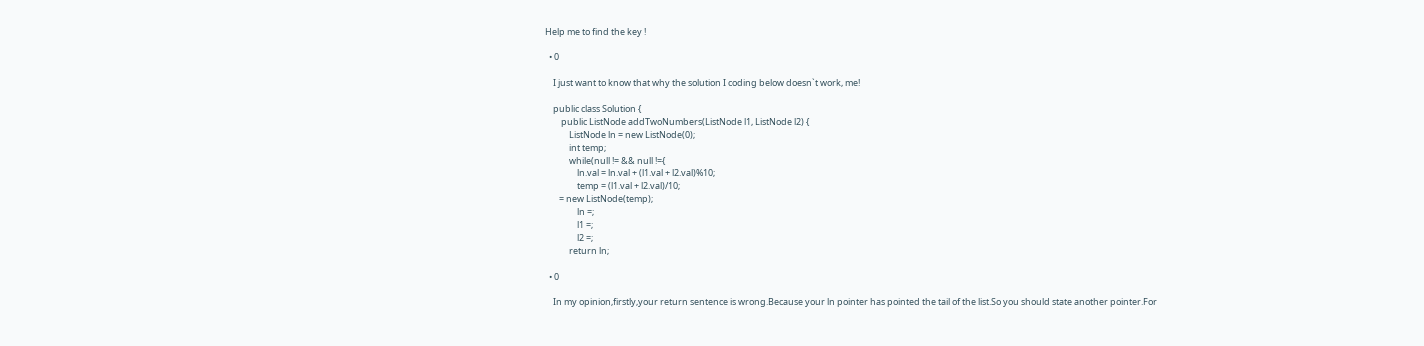Help me to find the key !

  • 0

    I just want to know that why the solution I coding below doesn`t work, me!

    public class Solution {
        public ListNode addTwoNumbers(ListNode l1, ListNode l2) {
            ListNode ln = new ListNode(0);
            int temp;
            while(null != && null !={
                ln.val = ln.val + (l1.val + l2.val)%10;
                temp = (l1.val + l2.val)/10;
       = new ListNode(temp);
                ln =;
                l1 =;
                l2 =;
            return ln;

  • 0

    In my opinion,firstly,your return sentence is wrong.Because your ln pointer has pointed the tail of the list.So you should state another pointer.For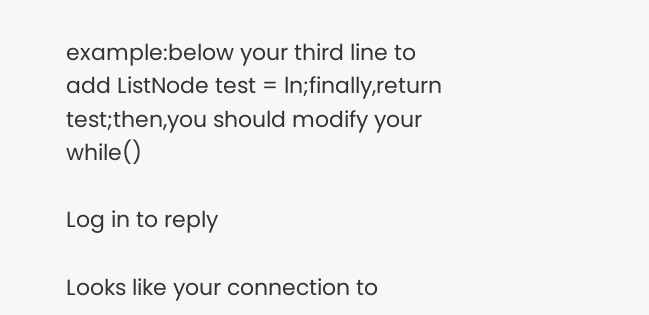example:below your third line to add ListNode test = ln;finally,return test;then,you should modify your while()

Log in to reply

Looks like your connection to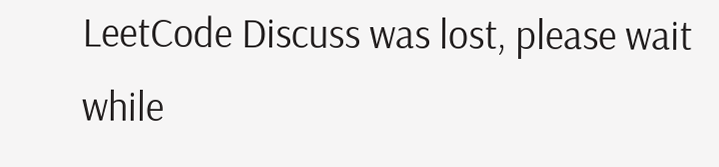LeetCode Discuss was lost, please wait while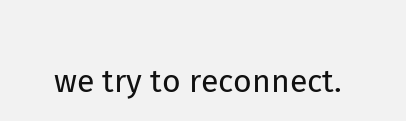we try to reconnect.